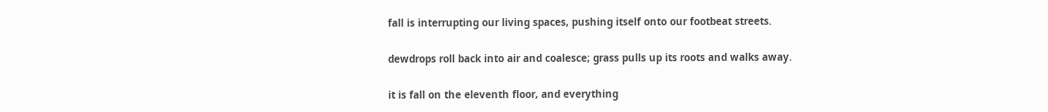fall is interrupting our living spaces, pushing itself onto our footbeat streets.

dewdrops roll back into air and coalesce; grass pulls up its roots and walks away.

it is fall on the eleventh floor, and everything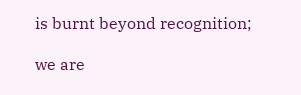is burnt beyond recognition;

we are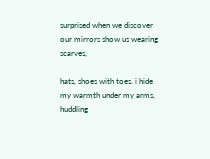surprised when we discover our mirrors show us wearing scarves,

hats, shoes with toes. i hide my warmth under my arms, huddling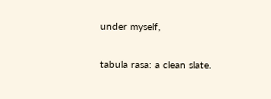under myself,

tabula rasa: a clean slate.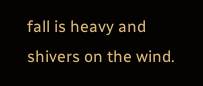fall is heavy and shivers on the wind.